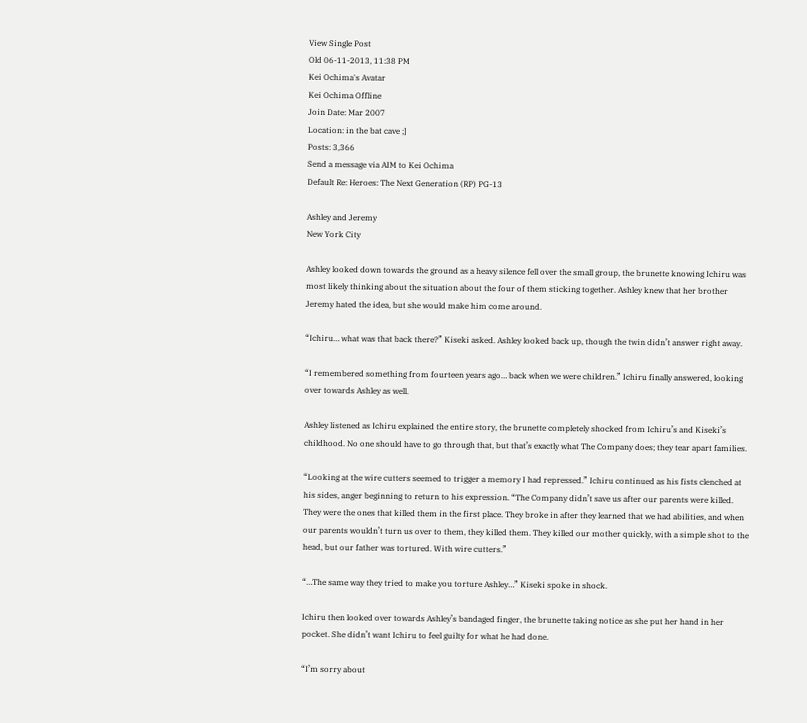View Single Post
Old 06-11-2013, 11:38 PM
Kei Ochima's Avatar
Kei Ochima Offline
Join Date: Mar 2007
Location: in the bat cave ;]
Posts: 3,366
Send a message via AIM to Kei Ochima
Default Re: Heroes: The Next Generation (RP) PG-13

Ashley and Jeremy
New York City

Ashley looked down towards the ground as a heavy silence fell over the small group, the brunette knowing Ichiru was most likely thinking about the situation about the four of them sticking together. Ashley knew that her brother Jeremy hated the idea, but she would make him come around.

“Ichiru… what was that back there?” Kiseki asked. Ashley looked back up, though the twin didn’t answer right away.

“I remembered something from fourteen years ago… back when we were children.” Ichiru finally answered, looking over towards Ashley as well.

Ashley listened as Ichiru explained the entire story, the brunette completely shocked from Ichiru’s and Kiseki’s childhood. No one should have to go through that, but that’s exactly what The Company does; they tear apart families.

“Looking at the wire cutters seemed to trigger a memory I had repressed.” Ichiru continued as his fists clenched at his sides, anger beginning to return to his expression. “The Company didn’t save us after our parents were killed. They were the ones that killed them in the first place. They broke in after they learned that we had abilities, and when our parents wouldn’t turn us over to them, they killed them. They killed our mother quickly, with a simple shot to the head, but our father was tortured. With wire cutters.”

“…The same way they tried to make you torture Ashley…” Kiseki spoke in shock.

Ichiru then looked over towards Ashley’s bandaged finger, the brunette taking notice as she put her hand in her pocket. She didn’t want Ichiru to feel guilty for what he had done.

“I’m sorry about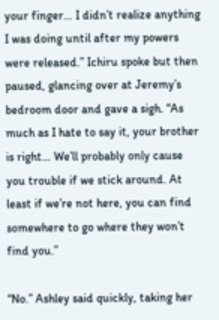your finger… I didn’t realize anything I was doing until after my powers were released.” Ichiru spoke but then paused, glancing over at Jeremy’s bedroom door and gave a sigh. “As much as I hate to say it, your brother is right… We’ll probably only cause you trouble if we stick around. At least if we’re not here, you can find somewhere to go where they won’t find you.”

“No.” Ashley said quickly, taking her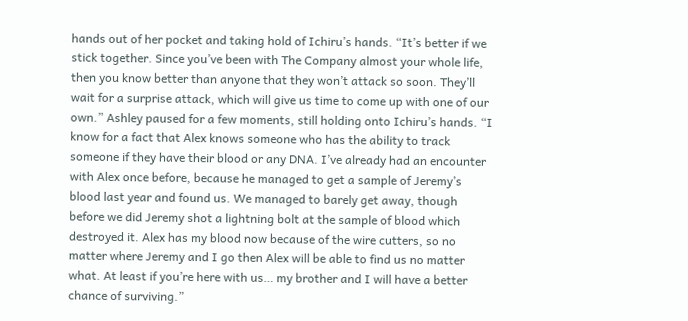hands out of her pocket and taking hold of Ichiru’s hands. “It’s better if we stick together. Since you’ve been with The Company almost your whole life, then you know better than anyone that they won’t attack so soon. They’ll wait for a surprise attack, which will give us time to come up with one of our own.” Ashley paused for a few moments, still holding onto Ichiru’s hands. “I know for a fact that Alex knows someone who has the ability to track someone if they have their blood or any DNA. I’ve already had an encounter with Alex once before, because he managed to get a sample of Jeremy’s blood last year and found us. We managed to barely get away, though before we did Jeremy shot a lightning bolt at the sample of blood which destroyed it. Alex has my blood now because of the wire cutters, so no matter where Jeremy and I go then Alex will be able to find us no matter what. At least if you’re here with us… my brother and I will have a better chance of surviving.”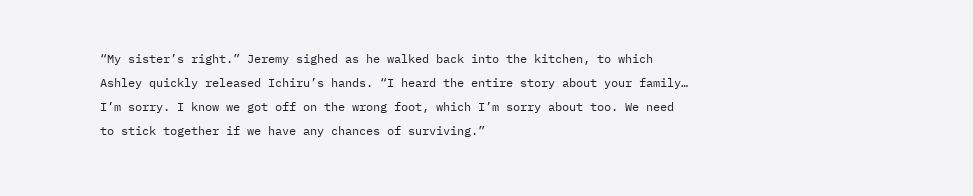“My sister’s right.” Jeremy sighed as he walked back into the kitchen, to which Ashley quickly released Ichiru’s hands. “I heard the entire story about your family… I’m sorry. I know we got off on the wrong foot, which I’m sorry about too. We need to stick together if we have any chances of surviving.”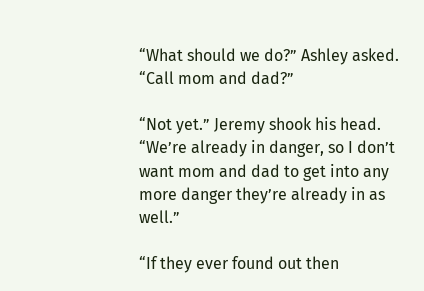“What should we do?” Ashley asked. “Call mom and dad?”

“Not yet.” Jeremy shook his head. “We’re already in danger, so I don’t want mom and dad to get into any more danger they’re already in as well.”

“If they ever found out then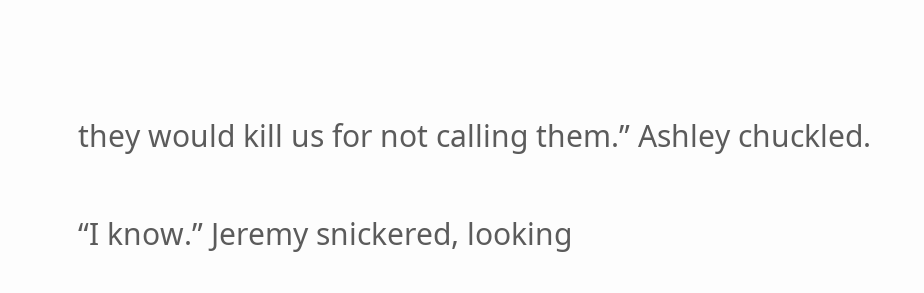they would kill us for not calling them.” Ashley chuckled.

“I know.” Jeremy snickered, looking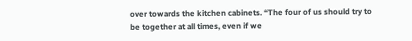over towards the kitchen cabinets. “The four of us should try to be together at all times, even if we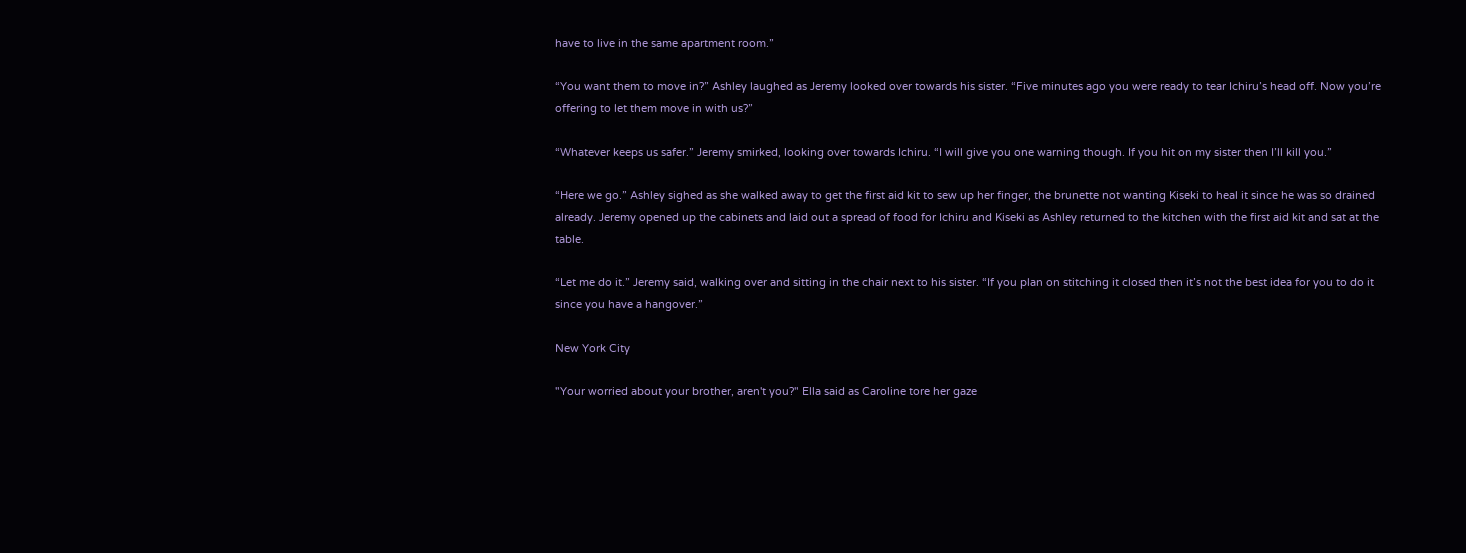have to live in the same apartment room.”

“You want them to move in?” Ashley laughed as Jeremy looked over towards his sister. “Five minutes ago you were ready to tear Ichiru’s head off. Now you’re offering to let them move in with us?”

“Whatever keeps us safer.” Jeremy smirked, looking over towards Ichiru. “I will give you one warning though. If you hit on my sister then I’ll kill you.”

“Here we go.” Ashley sighed as she walked away to get the first aid kit to sew up her finger, the brunette not wanting Kiseki to heal it since he was so drained already. Jeremy opened up the cabinets and laid out a spread of food for Ichiru and Kiseki as Ashley returned to the kitchen with the first aid kit and sat at the table.

“Let me do it.” Jeremy said, walking over and sitting in the chair next to his sister. “If you plan on stitching it closed then it’s not the best idea for you to do it since you have a hangover.”

New York City

"Your worried about your brother, aren't you?" Ella said as Caroline tore her gaze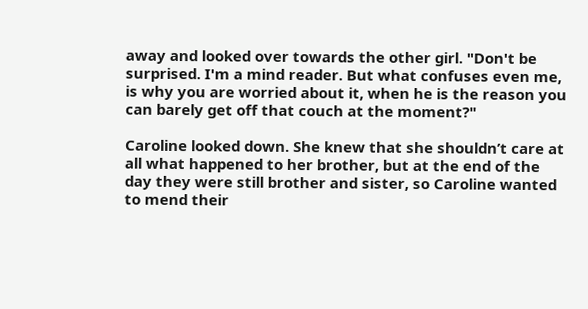away and looked over towards the other girl. "Don't be surprised. I'm a mind reader. But what confuses even me, is why you are worried about it, when he is the reason you can barely get off that couch at the moment?"

Caroline looked down. She knew that she shouldn’t care at all what happened to her brother, but at the end of the day they were still brother and sister, so Caroline wanted to mend their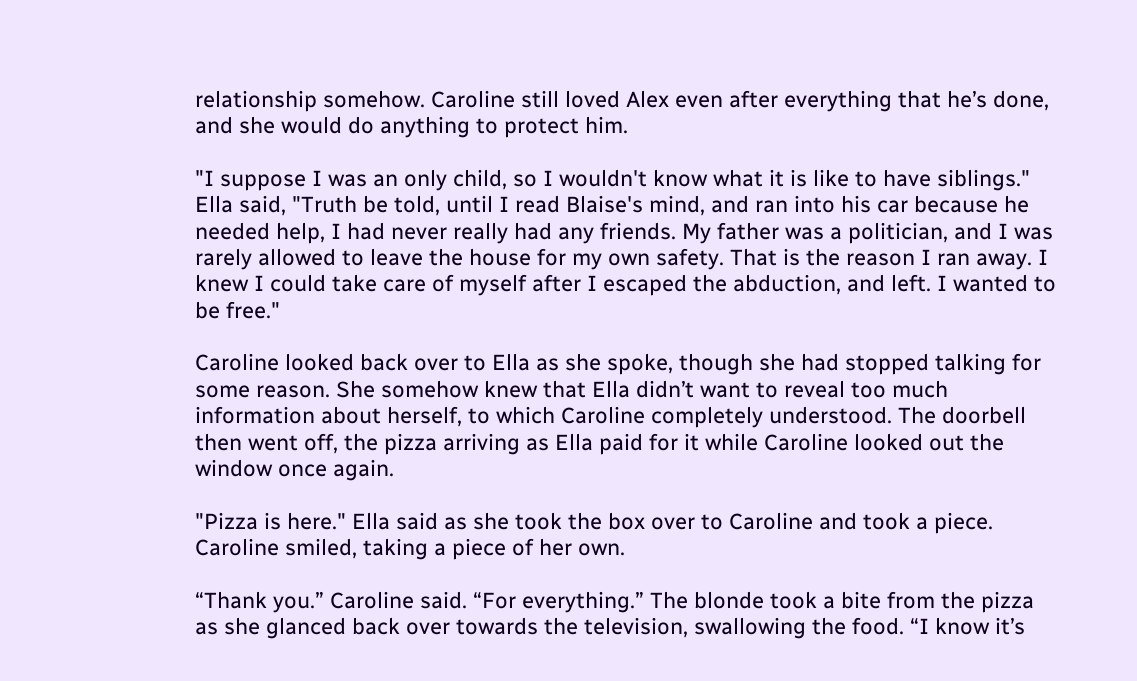relationship somehow. Caroline still loved Alex even after everything that he’s done, and she would do anything to protect him.

"I suppose I was an only child, so I wouldn't know what it is like to have siblings." Ella said, "Truth be told, until I read Blaise's mind, and ran into his car because he needed help, I had never really had any friends. My father was a politician, and I was rarely allowed to leave the house for my own safety. That is the reason I ran away. I knew I could take care of myself after I escaped the abduction, and left. I wanted to be free."

Caroline looked back over to Ella as she spoke, though she had stopped talking for some reason. She somehow knew that Ella didn’t want to reveal too much information about herself, to which Caroline completely understood. The doorbell then went off, the pizza arriving as Ella paid for it while Caroline looked out the window once again.

"Pizza is here." Ella said as she took the box over to Caroline and took a piece. Caroline smiled, taking a piece of her own.

“Thank you.” Caroline said. “For everything.” The blonde took a bite from the pizza as she glanced back over towards the television, swallowing the food. “I know it’s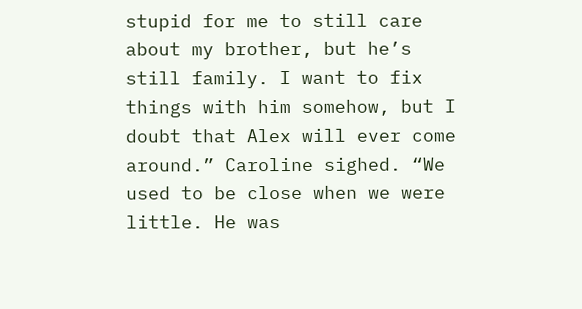stupid for me to still care about my brother, but he’s still family. I want to fix things with him somehow, but I doubt that Alex will ever come around.” Caroline sighed. “We used to be close when we were little. He was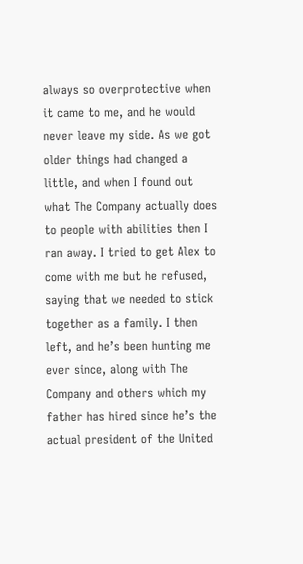always so overprotective when it came to me, and he would never leave my side. As we got older things had changed a little, and when I found out what The Company actually does to people with abilities then I ran away. I tried to get Alex to come with me but he refused, saying that we needed to stick together as a family. I then left, and he’s been hunting me ever since, along with The Company and others which my father has hired since he’s the actual president of the United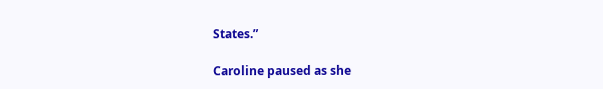States.”

Caroline paused as she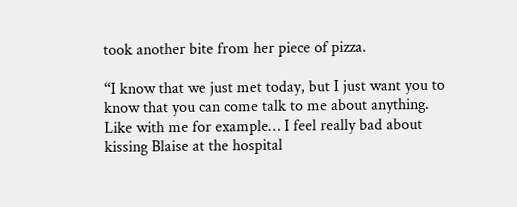took another bite from her piece of pizza.

“I know that we just met today, but I just want you to know that you can come talk to me about anything. Like with me for example… I feel really bad about kissing Blaise at the hospital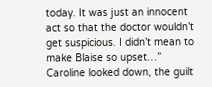today. It was just an innocent act so that the doctor wouldn’t get suspicious. I didn’t mean to make Blaise so upset…” Caroline looked down, the guilt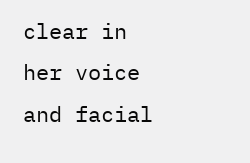clear in her voice and facial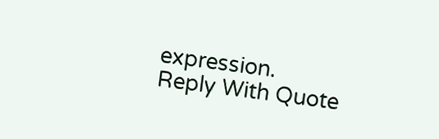expression.
Reply With Quote